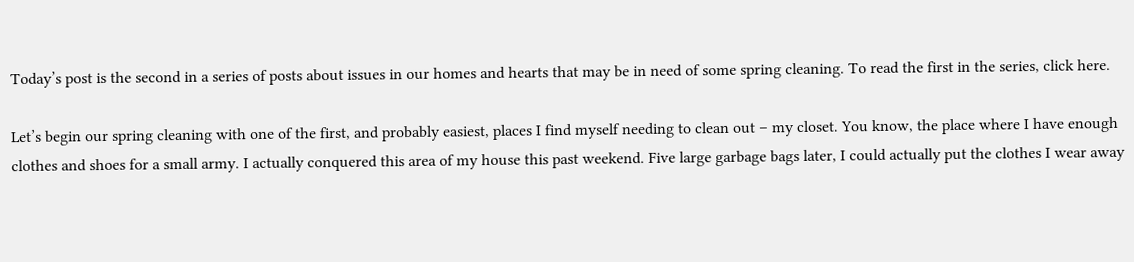Today’s post is the second in a series of posts about issues in our homes and hearts that may be in need of some spring cleaning. To read the first in the series, click here.

Let’s begin our spring cleaning with one of the first, and probably easiest, places I find myself needing to clean out – my closet. You know, the place where I have enough clothes and shoes for a small army. I actually conquered this area of my house this past weekend. Five large garbage bags later, I could actually put the clothes I wear away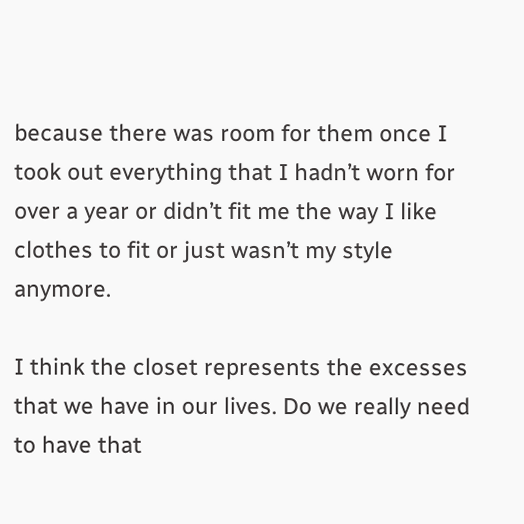because there was room for them once I took out everything that I hadn’t worn for over a year or didn’t fit me the way I like clothes to fit or just wasn’t my style anymore.

I think the closet represents the excesses that we have in our lives. Do we really need to have that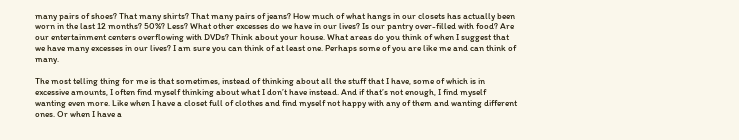many pairs of shoes? That many shirts? That many pairs of jeans? How much of what hangs in our closets has actually been worn in the last 12 months? 50%? Less? What other excesses do we have in our lives? Is our pantry over-filled with food? Are our entertainment centers overflowing with DVDs? Think about your house. What areas do you think of when I suggest that we have many excesses in our lives? I am sure you can think of at least one. Perhaps some of you are like me and can think of many.

The most telling thing for me is that sometimes, instead of thinking about all the stuff that I have, some of which is in excessive amounts, I often find myself thinking about what I don’t have instead. And if that’s not enough, I find myself wanting even more. Like when I have a closet full of clothes and find myself not happy with any of them and wanting different ones. Or when I have a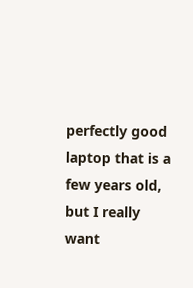perfectly good laptop that is a few years old, but I really want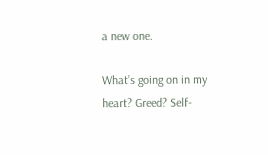a new one.

What’s going on in my heart? Greed? Self-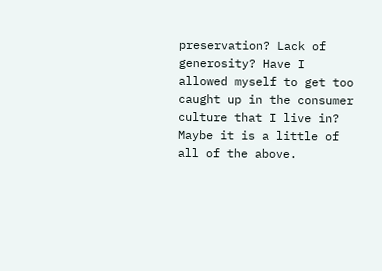preservation? Lack of generosity? Have I allowed myself to get too caught up in the consumer culture that I live in? Maybe it is a little of all of the above.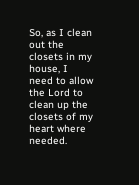So, as I clean out the closets in my house, I need to allow the Lord to clean up the closets of my heart where needed.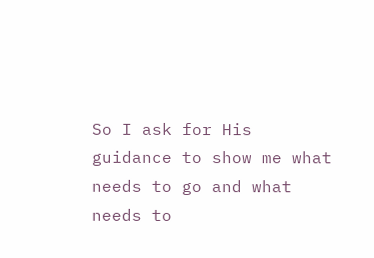So I ask for His guidance to show me what needs to go and what needs to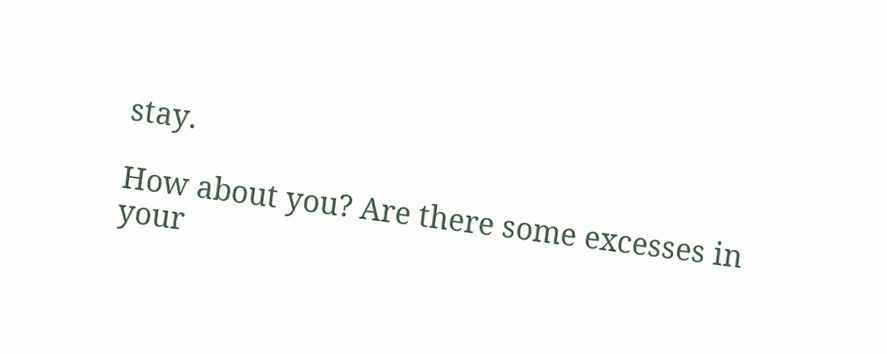stay.

How about you? Are there some excesses in your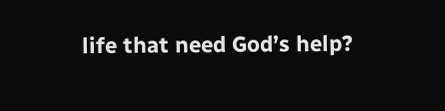life that need God’s help?